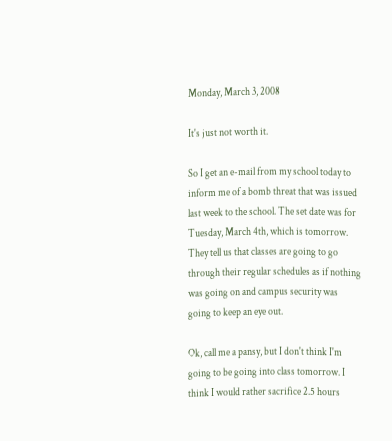Monday, March 3, 2008

It's just not worth it.

So I get an e-mail from my school today to inform me of a bomb threat that was issued last week to the school. The set date was for Tuesday, March 4th, which is tomorrow. They tell us that classes are going to go through their regular schedules as if nothing was going on and campus security was going to keep an eye out.

Ok, call me a pansy, but I don't think I'm going to be going into class tomorrow. I think I would rather sacrifice 2.5 hours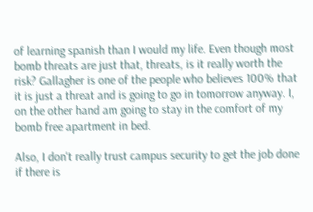of learning spanish than I would my life. Even though most bomb threats are just that, threats, is it really worth the risk? Gallagher is one of the people who believes 100% that it is just a threat and is going to go in tomorrow anyway. I, on the other hand am going to stay in the comfort of my bomb free apartment in bed.

Also, I don't really trust campus security to get the job done if there is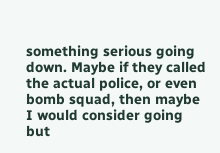something serious going down. Maybe if they called the actual police, or even bomb squad, then maybe I would consider going but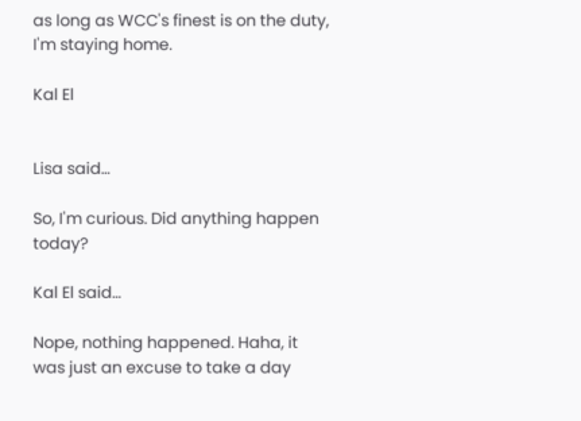as long as WCC's finest is on the duty, I'm staying home.

Kal El


Lisa said...

So, I'm curious. Did anything happen today?

Kal El said...

Nope, nothing happened. Haha, it was just an excuse to take a day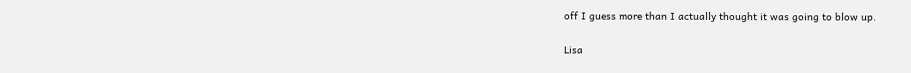off I guess more than I actually thought it was going to blow up.

Lisa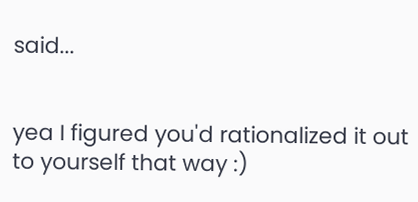said...


yea I figured you'd rationalized it out to yourself that way :)